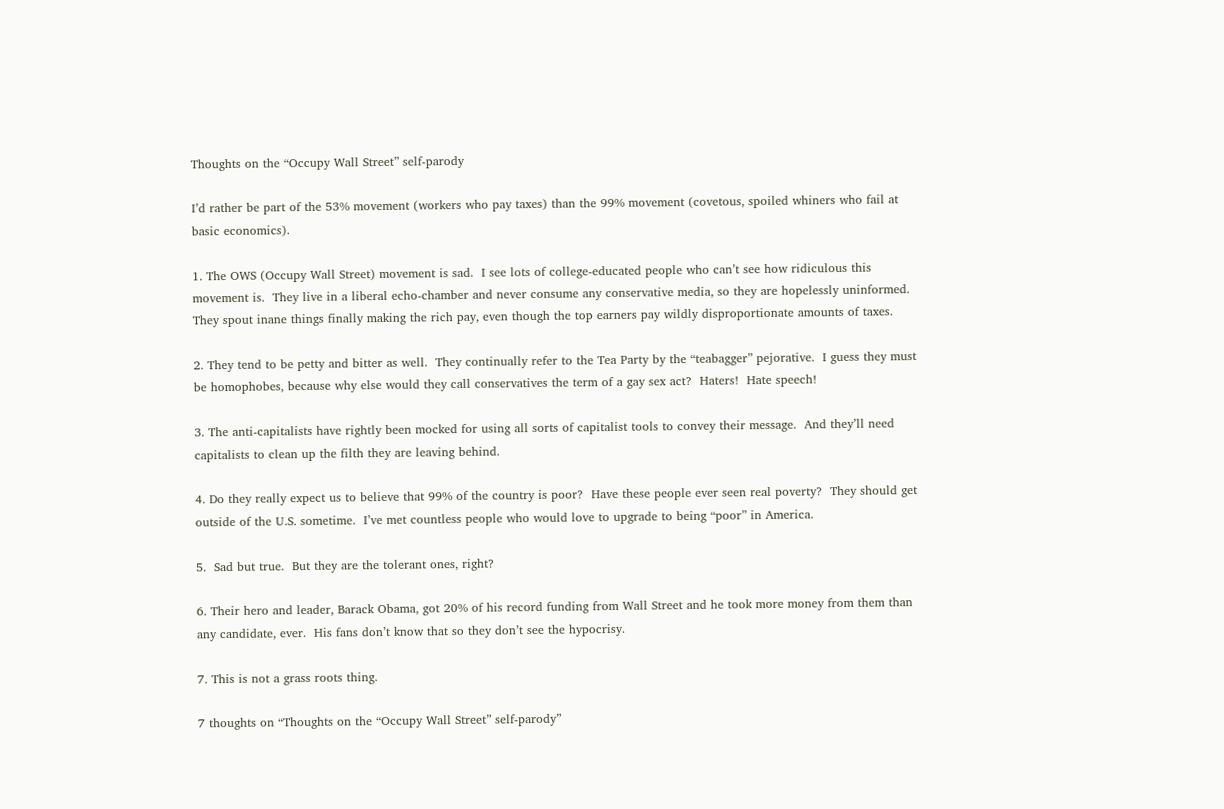Thoughts on the “Occupy Wall Street” self-parody

I’d rather be part of the 53% movement (workers who pay taxes) than the 99% movement (covetous, spoiled whiners who fail at basic economics).

1. The OWS (Occupy Wall Street) movement is sad.  I see lots of college-educated people who can’t see how ridiculous this movement is.  They live in a liberal echo-chamber and never consume any conservative media, so they are hopelessly uninformed.  They spout inane things finally making the rich pay, even though the top earners pay wildly disproportionate amounts of taxes.

2. They tend to be petty and bitter as well.  They continually refer to the Tea Party by the “teabagger” pejorative.  I guess they must be homophobes, because why else would they call conservatives the term of a gay sex act?  Haters!  Hate speech!

3. The anti-capitalists have rightly been mocked for using all sorts of capitalist tools to convey their message.  And they’ll need capitalists to clean up the filth they are leaving behind.

4. Do they really expect us to believe that 99% of the country is poor?  Have these people ever seen real poverty?  They should get outside of the U.S. sometime.  I’ve met countless people who would love to upgrade to being “poor” in America.

5.  Sad but true.  But they are the tolerant ones, right?

6. Their hero and leader, Barack Obama, got 20% of his record funding from Wall Street and he took more money from them than any candidate, ever.  His fans don’t know that so they don’t see the hypocrisy.

7. This is not a grass roots thing.

7 thoughts on “Thoughts on the “Occupy Wall Street” self-parody”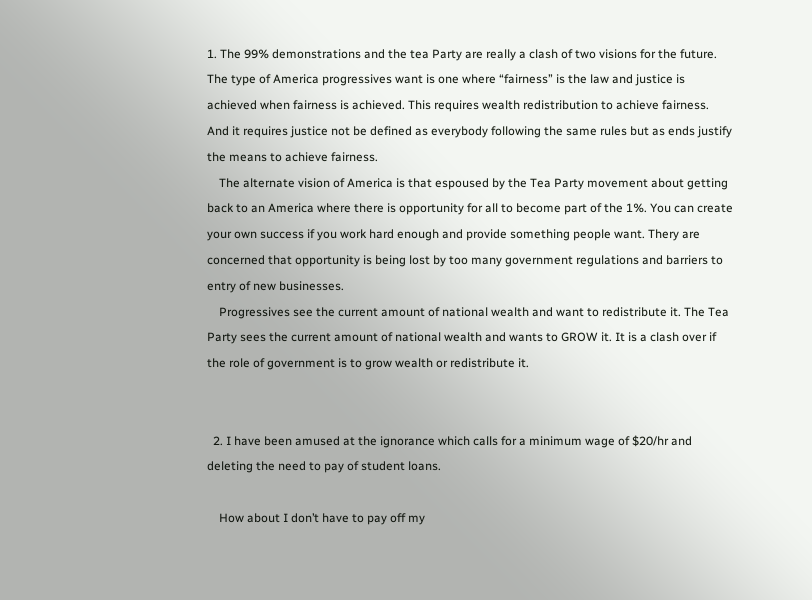1. The 99% demonstrations and the tea Party are really a clash of two visions for the future. The type of America progressives want is one where “fairness” is the law and justice is achieved when fairness is achieved. This requires wealth redistribution to achieve fairness. And it requires justice not be defined as everybody following the same rules but as ends justify the means to achieve fairness.
    The alternate vision of America is that espoused by the Tea Party movement about getting back to an America where there is opportunity for all to become part of the 1%. You can create your own success if you work hard enough and provide something people want. Thery are concerned that opportunity is being lost by too many government regulations and barriers to entry of new businesses.
    Progressives see the current amount of national wealth and want to redistribute it. The Tea Party sees the current amount of national wealth and wants to GROW it. It is a clash over if the role of government is to grow wealth or redistribute it.


  2. I have been amused at the ignorance which calls for a minimum wage of $20/hr and deleting the need to pay of student loans.

    How about I don’t have to pay off my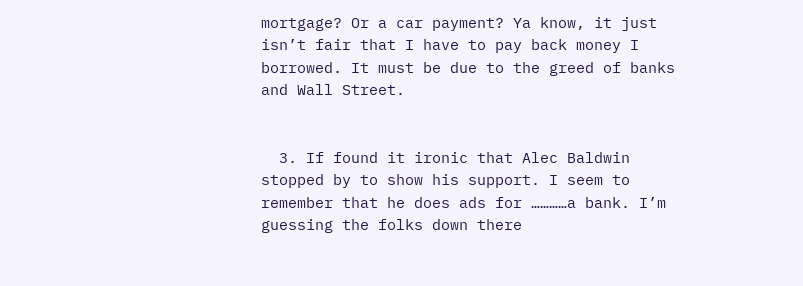mortgage? Or a car payment? Ya know, it just isn’t fair that I have to pay back money I borrowed. It must be due to the greed of banks and Wall Street.


  3. If found it ironic that Alec Baldwin stopped by to show his support. I seem to remember that he does ads for …………a bank. I’m guessing the folks down there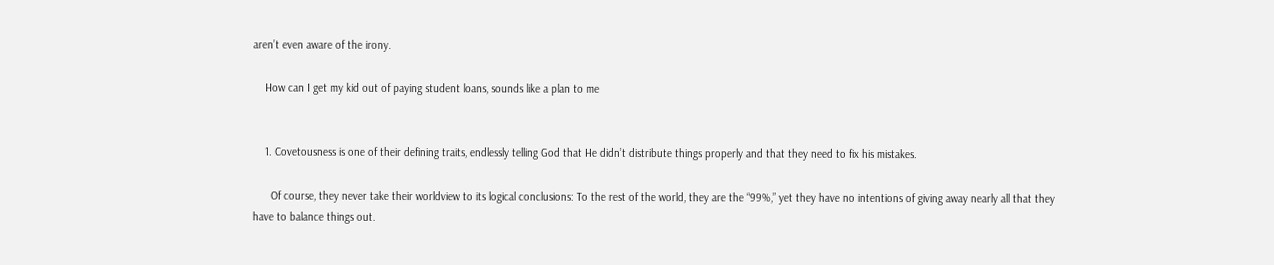aren’t even aware of the irony.

    How can I get my kid out of paying student loans, sounds like a plan to me


    1. Covetousness is one of their defining traits, endlessly telling God that He didn’t distribute things properly and that they need to fix his mistakes.

      Of course, they never take their worldview to its logical conclusions: To the rest of the world, they are the “99%,” yet they have no intentions of giving away nearly all that they have to balance things out.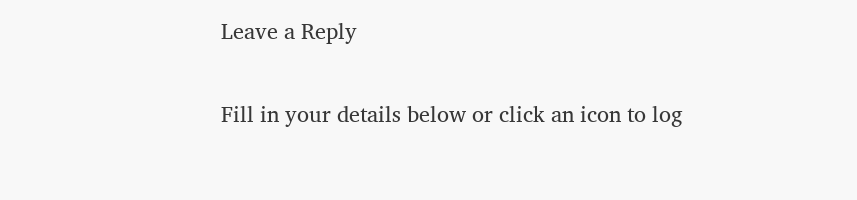Leave a Reply

Fill in your details below or click an icon to log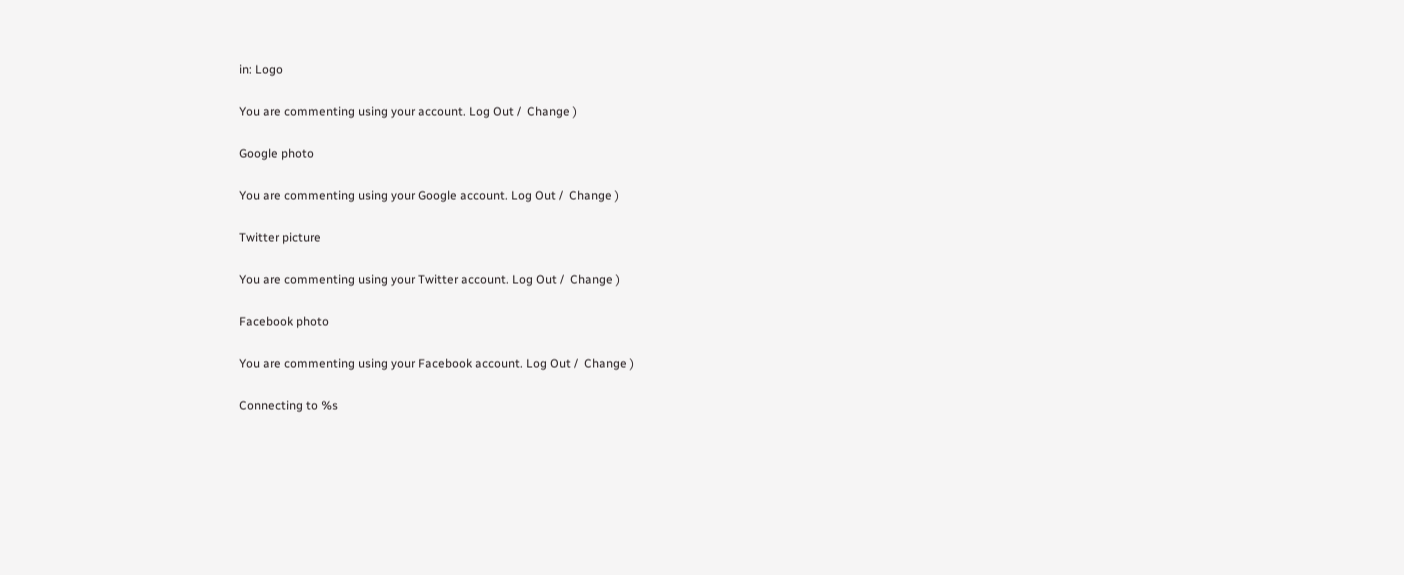in: Logo

You are commenting using your account. Log Out /  Change )

Google photo

You are commenting using your Google account. Log Out /  Change )

Twitter picture

You are commenting using your Twitter account. Log Out /  Change )

Facebook photo

You are commenting using your Facebook account. Log Out /  Change )

Connecting to %s